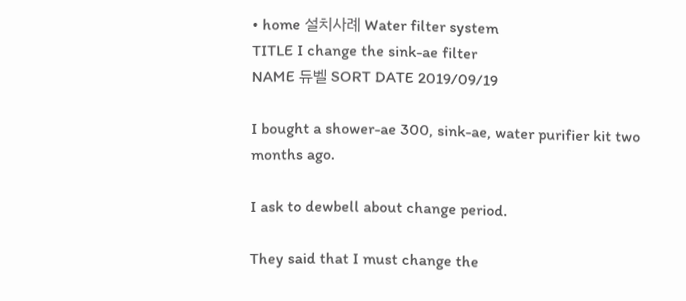• home 설치사례 Water filter system
TITLE I change the sink-ae filter
NAME 듀벨 SORT DATE 2019/09/19

I bought a shower-ae 300, sink-ae, water purifier kit two months ago.

I ask to dewbell about change period.

They said that I must change the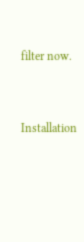filter now.




Installation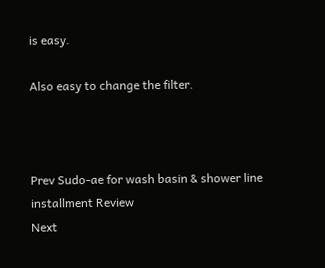is easy.

Also easy to change the filter.



Prev Sudo-ae for wash basin & shower line installment Review
Next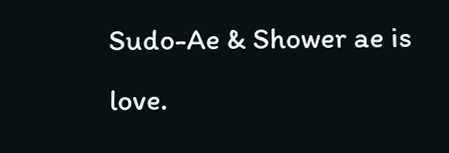Sudo-Ae & Shower ae is love.